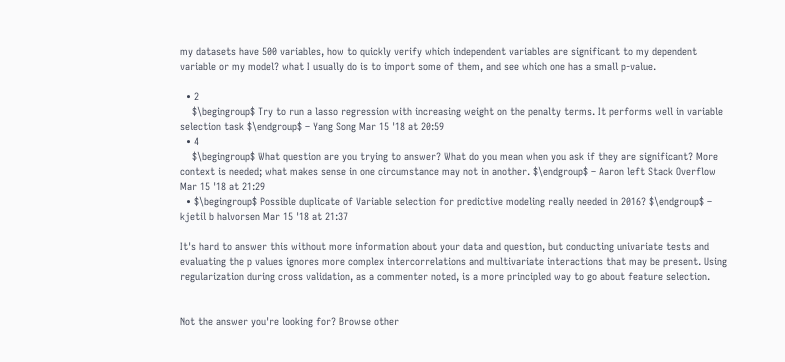my datasets have 500 variables, how to quickly verify which independent variables are significant to my dependent variable or my model? what I usually do is to import some of them, and see which one has a small p-value.

  • 2
    $\begingroup$ Try to run a lasso regression with increasing weight on the penalty terms. It performs well in variable selection task $\endgroup$ – Yang Song Mar 15 '18 at 20:59
  • 4
    $\begingroup$ What question are you trying to answer? What do you mean when you ask if they are significant? More context is needed; what makes sense in one circumstance may not in another. $\endgroup$ – Aaron left Stack Overflow Mar 15 '18 at 21:29
  • $\begingroup$ Possible duplicate of Variable selection for predictive modeling really needed in 2016? $\endgroup$ – kjetil b halvorsen Mar 15 '18 at 21:37

It's hard to answer this without more information about your data and question, but conducting univariate tests and evaluating the p values ignores more complex intercorrelations and multivariate interactions that may be present. Using regularization during cross validation, as a commenter noted, is a more principled way to go about feature selection.


Not the answer you're looking for? Browse other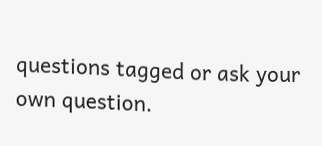questions tagged or ask your own question.